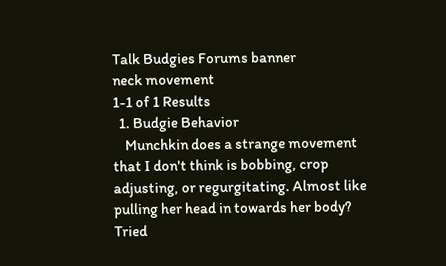Talk Budgies Forums banner
neck movement
1-1 of 1 Results
  1. Budgie Behavior
    Munchkin does a strange movement that I don't think is bobbing, crop adjusting, or regurgitating. Almost like pulling her head in towards her body? Tried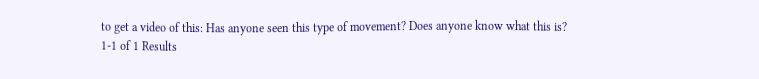to get a video of this: Has anyone seen this type of movement? Does anyone know what this is?
1-1 of 1 Results